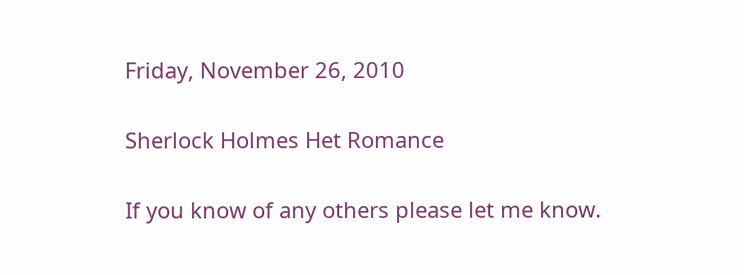Friday, November 26, 2010

Sherlock Holmes Het Romance

If you know of any others please let me know.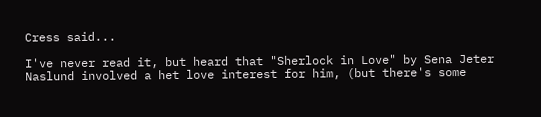Cress said...

I've never read it, but heard that "Sherlock in Love" by Sena Jeter Naslund involved a het love interest for him, (but there's some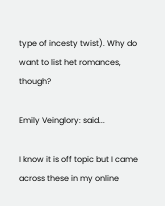type of incesty twist). Why do want to list het romances, though?

Emily Veinglory: said...

I know it is off topic but I came across these in my online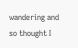wandering and so thought I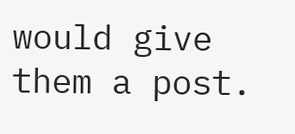would give them a post.